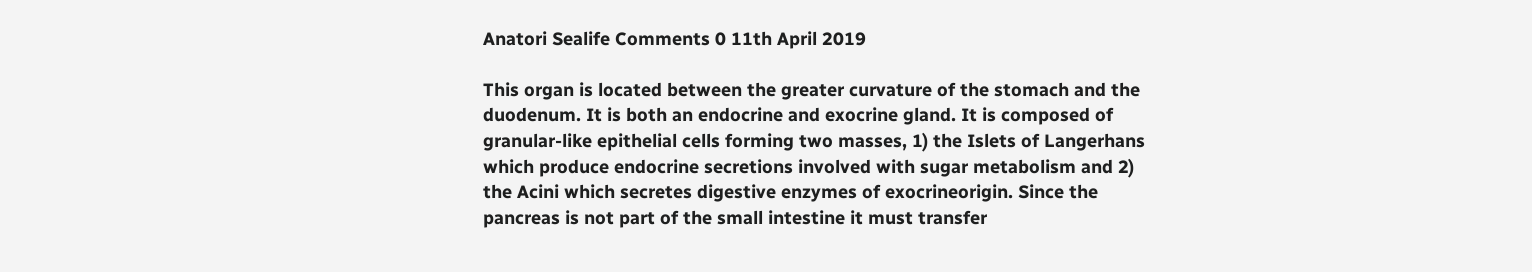Anatori Sealife Comments 0 11th April 2019

This organ is located between the greater curvature of the stomach and the duodenum. It is both an endocrine and exocrine gland. It is composed of granular-like epithelial cells forming two masses, 1) the Islets of Langerhans which produce endocrine secretions involved with sugar metabolism and 2) the Acini which secretes digestive enzymes of exocrineorigin. Since the pancreas is not part of the small intestine it must transfer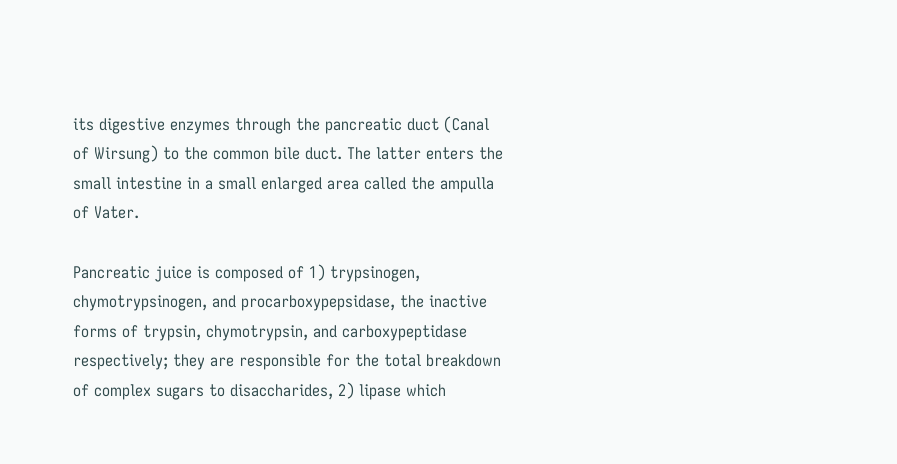its digestive enzymes through the pancreatic duct (Canal of Wirsung) to the common bile duct. The latter enters the small intestine in a small enlarged area called the ampulla of Vater.

Pancreatic juice is composed of 1) trypsinogen, chymotrypsinogen, and procarboxypepsidase, the inactive forms of trypsin, chymotrypsin, and carboxypeptidase respectively; they are responsible for the total breakdown of complex sugars to disaccharides, 2) lipase which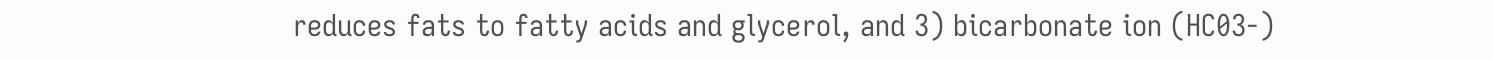reduces fats to fatty acids and glycerol, and 3) bicarbonate ion (HC03-)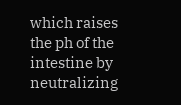which raises the ph of the intestine by neutralizing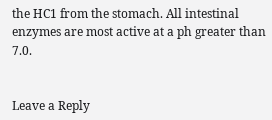the HC1 from the stomach. All intestinal enzymes are most active at a ph greater than 7.0.


Leave a Reply